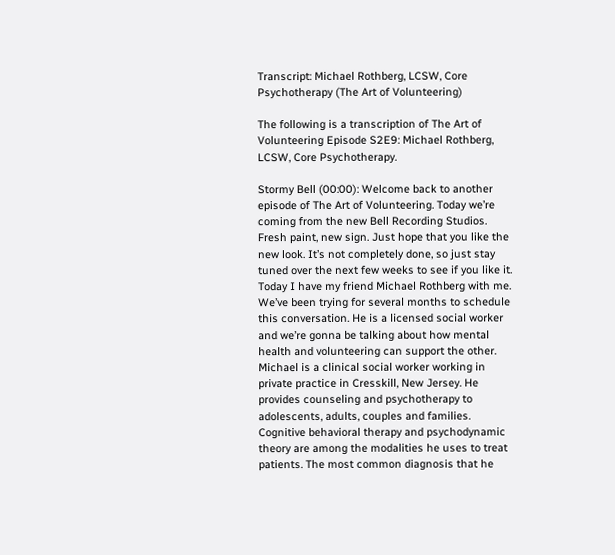Transcript: Michael Rothberg, LCSW, Core Psychotherapy (The Art of Volunteering)

The following is a transcription of The Art of Volunteering Episode S2E9: Michael Rothberg, LCSW, Core Psychotherapy.

Stormy Bell (00:00): Welcome back to another episode of The Art of Volunteering. Today we’re coming from the new Bell Recording Studios. Fresh paint, new sign. Just hope that you like the new look. It’s not completely done, so just stay tuned over the next few weeks to see if you like it. Today I have my friend Michael Rothberg with me. We’ve been trying for several months to schedule this conversation. He is a licensed social worker and we’re gonna be talking about how mental health and volunteering can support the other. Michael is a clinical social worker working in private practice in Cresskill, New Jersey. He provides counseling and psychotherapy to adolescents, adults, couples and families. Cognitive behavioral therapy and psychodynamic theory are among the modalities he uses to treat patients. The most common diagnosis that he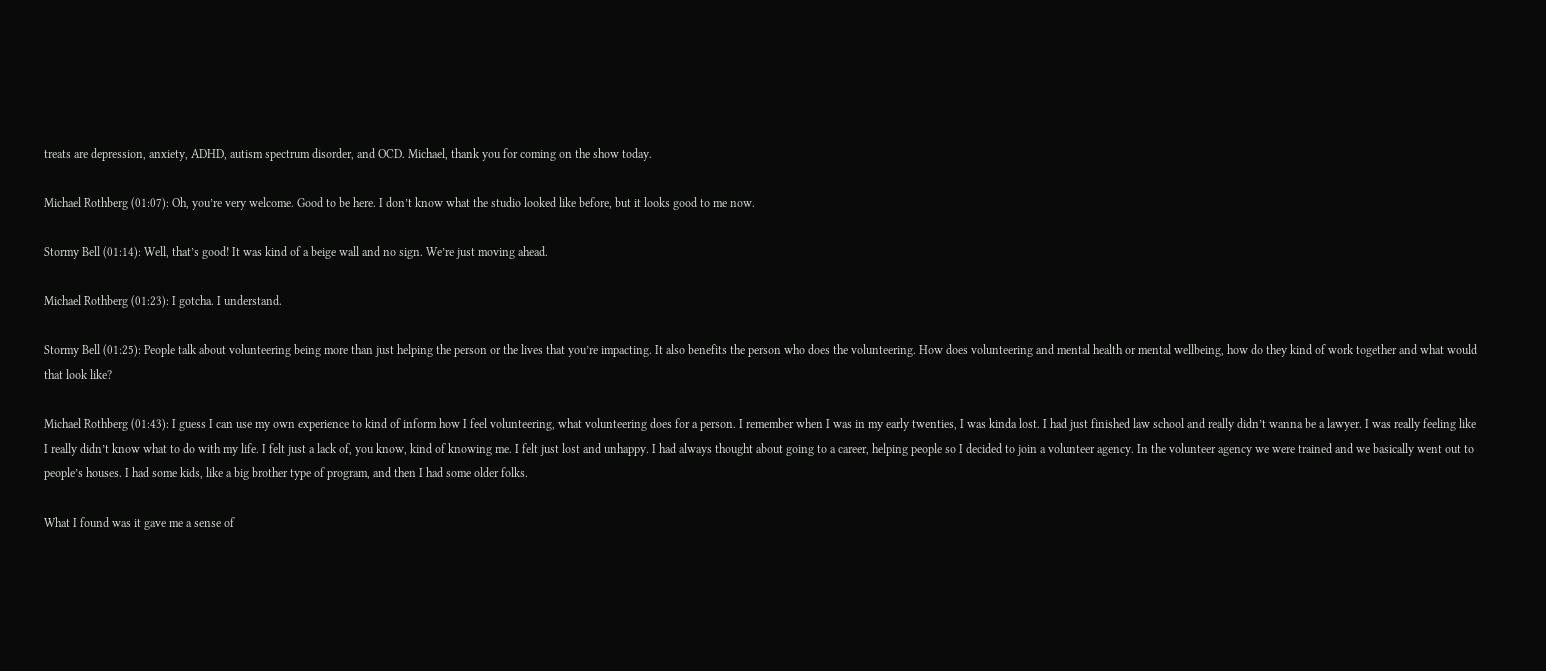treats are depression, anxiety, ADHD, autism spectrum disorder, and OCD. Michael, thank you for coming on the show today.

Michael Rothberg (01:07): Oh, you’re very welcome. Good to be here. I don’t know what the studio looked like before, but it looks good to me now.

Stormy Bell (01:14): Well, that’s good! It was kind of a beige wall and no sign. We’re just moving ahead.

Michael Rothberg (01:23): I gotcha. I understand.

Stormy Bell (01:25): People talk about volunteering being more than just helping the person or the lives that you’re impacting. It also benefits the person who does the volunteering. How does volunteering and mental health or mental wellbeing, how do they kind of work together and what would that look like?

Michael Rothberg (01:43): I guess I can use my own experience to kind of inform how I feel volunteering, what volunteering does for a person. I remember when I was in my early twenties, I was kinda lost. I had just finished law school and really didn’t wanna be a lawyer. I was really feeling like I really didn’t know what to do with my life. I felt just a lack of, you know, kind of knowing me. I felt just lost and unhappy. I had always thought about going to a career, helping people so I decided to join a volunteer agency. In the volunteer agency we were trained and we basically went out to people’s houses. I had some kids, like a big brother type of program, and then I had some older folks.

What I found was it gave me a sense of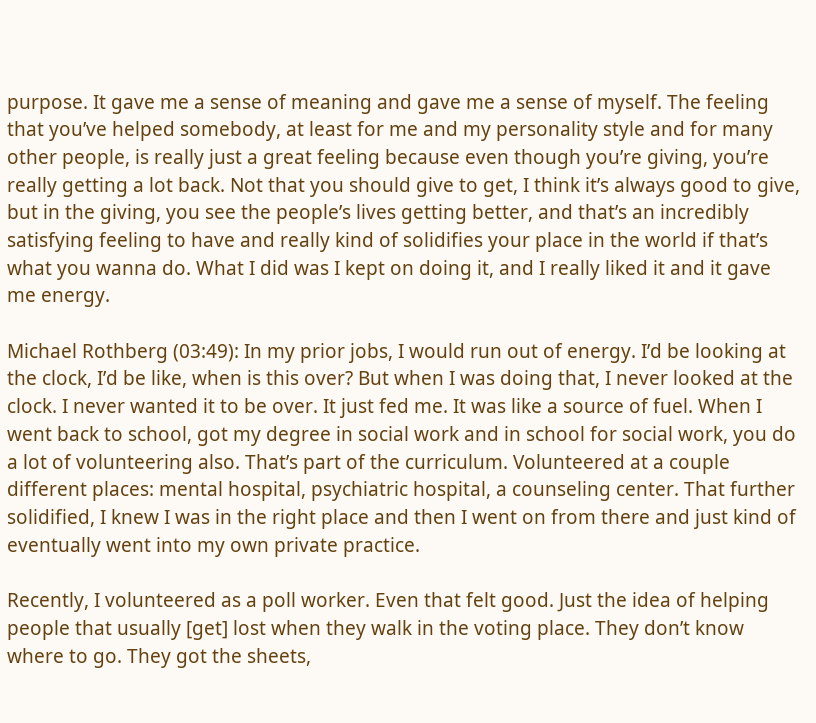purpose. It gave me a sense of meaning and gave me a sense of myself. The feeling that you’ve helped somebody, at least for me and my personality style and for many other people, is really just a great feeling because even though you’re giving, you’re really getting a lot back. Not that you should give to get, I think it’s always good to give, but in the giving, you see the people’s lives getting better, and that’s an incredibly satisfying feeling to have and really kind of solidifies your place in the world if that’s what you wanna do. What I did was I kept on doing it, and I really liked it and it gave me energy.

Michael Rothberg (03:49): In my prior jobs, I would run out of energy. I’d be looking at the clock, I’d be like, when is this over? But when I was doing that, I never looked at the clock. I never wanted it to be over. It just fed me. It was like a source of fuel. When I went back to school, got my degree in social work and in school for social work, you do a lot of volunteering also. That’s part of the curriculum. Volunteered at a couple different places: mental hospital, psychiatric hospital, a counseling center. That further solidified, I knew I was in the right place and then I went on from there and just kind of eventually went into my own private practice.

Recently, I volunteered as a poll worker. Even that felt good. Just the idea of helping people that usually [get] lost when they walk in the voting place. They don’t know where to go. They got the sheets,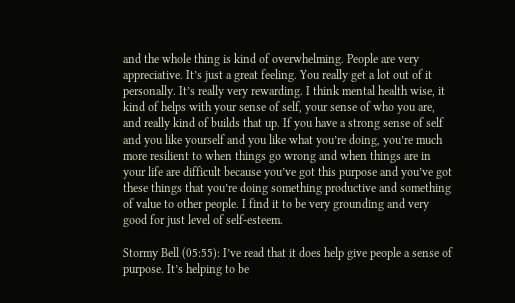and the whole thing is kind of overwhelming. People are very appreciative. It’s just a great feeling. You really get a lot out of it personally. It’s really very rewarding. I think mental health wise, it kind of helps with your sense of self, your sense of who you are, and really kind of builds that up. If you have a strong sense of self and you like yourself and you like what you’re doing, you’re much more resilient to when things go wrong and when things are in your life are difficult because you’ve got this purpose and you’ve got these things that you’re doing something productive and something of value to other people. I find it to be very grounding and very good for just level of self-esteem.

Stormy Bell (05:55): I’ve read that it does help give people a sense of purpose. It’s helping to be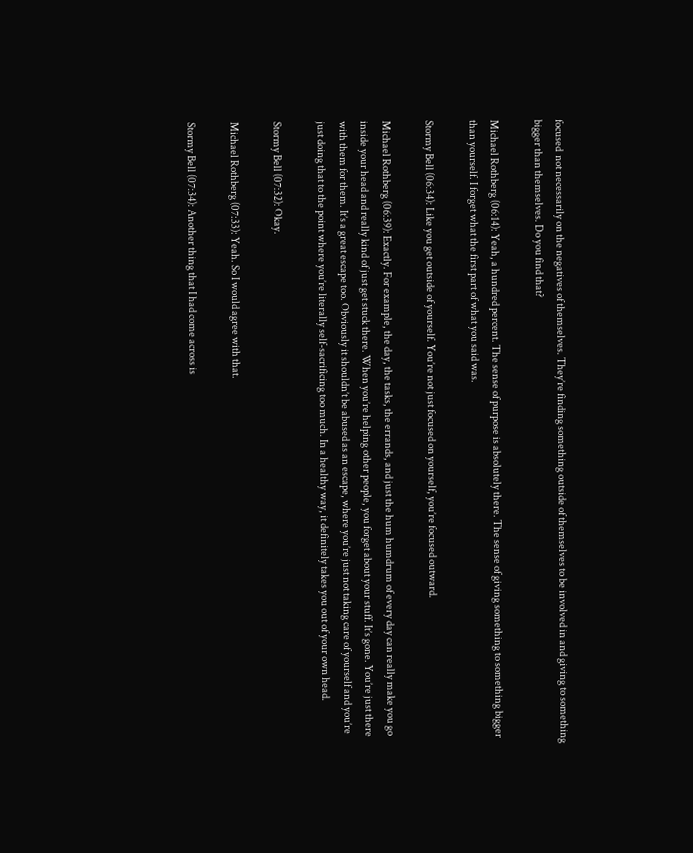focused  not necessarily on the negatives of themselves. They’re finding something outside of themselves to be involved in and giving to something bigger than themselves. Do you find that?

Michael Rothberg (06:14): Yeah, a hundred percent. The sense of purpose is absolutely there. The sense of giving something to something bigger than yourself. I forget what the first part of what you said was.

Stormy Bell (06:34): Like you get outside of yourself. You’re not just focused on yourself, you’re focused outward.

Michael Rothberg (06:39): Exactly. For example, the day, the tasks, the errands, and just the hum humdrum of every day can really make you go inside your head and really kind of just get stuck there. When you’re helping other people, you forget about your stuff. It’s gone. You’re just there with them for them. It’s a great escape too. Obviously it shouldn’t be abused as an escape, where you’re just not taking care of yourself and you’re just doing that to the point where you’re literally self-sacrificing too much. In a healthy way, it definitely takes you out of your own head.

Stormy Bell (07:32): Okay.

Michael Rothberg (07:33): Yeah. So I would agree with that.

Stormy Bell (07:34): Another thing that I had come across is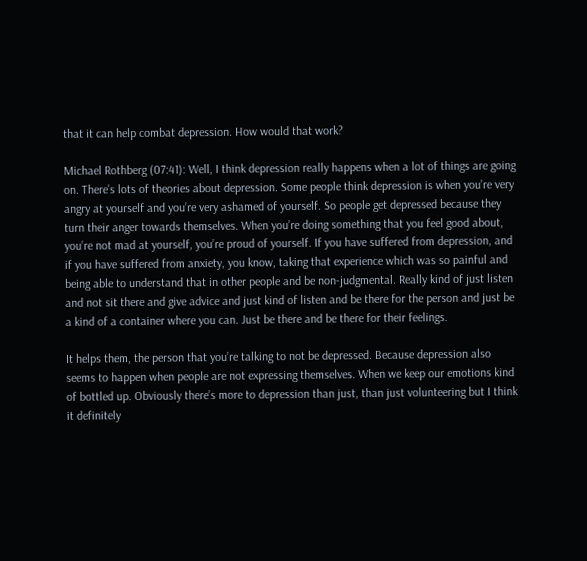that it can help combat depression. How would that work?

Michael Rothberg (07:41): Well, I think depression really happens when a lot of things are going on. There’s lots of theories about depression. Some people think depression is when you’re very angry at yourself and you’re very ashamed of yourself. So people get depressed because they turn their anger towards themselves. When you’re doing something that you feel good about, you’re not mad at yourself, you’re proud of yourself. If you have suffered from depression, and if you have suffered from anxiety, you know, taking that experience which was so painful and being able to understand that in other people and be non-judgmental. Really kind of just listen and not sit there and give advice and just kind of listen and be there for the person and just be a kind of a container where you can. Just be there and be there for their feelings.

It helps them, the person that you’re talking to not be depressed. Because depression also seems to happen when people are not expressing themselves. When we keep our emotions kind of bottled up. Obviously there’s more to depression than just, than just volunteering but I think it definitely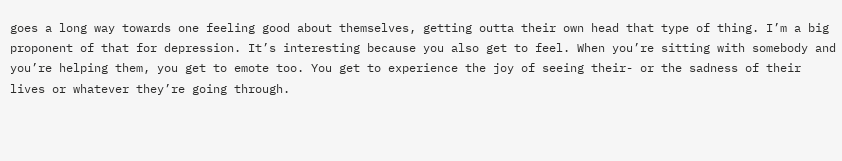goes a long way towards one feeling good about themselves, getting outta their own head that type of thing. I’m a big proponent of that for depression. It’s interesting because you also get to feel. When you’re sitting with somebody and you’re helping them, you get to emote too. You get to experience the joy of seeing their- or the sadness of their lives or whatever they’re going through.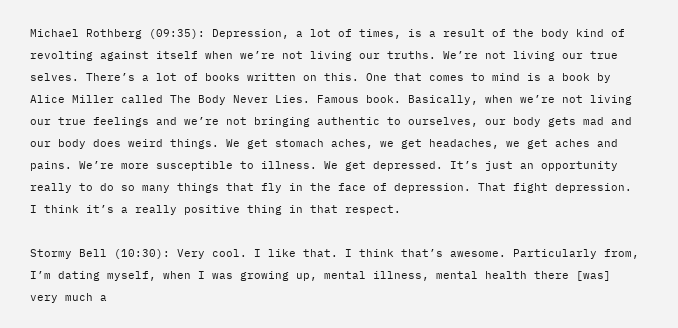Michael Rothberg (09:35): Depression, a lot of times, is a result of the body kind of revolting against itself when we’re not living our truths. We’re not living our true selves. There’s a lot of books written on this. One that comes to mind is a book by Alice Miller called The Body Never Lies. Famous book. Basically, when we’re not living our true feelings and we’re not bringing authentic to ourselves, our body gets mad and our body does weird things. We get stomach aches, we get headaches, we get aches and pains. We’re more susceptible to illness. We get depressed. It’s just an opportunity really to do so many things that fly in the face of depression. That fight depression. I think it’s a really positive thing in that respect.

Stormy Bell (10:30): Very cool. I like that. I think that’s awesome. Particularly from, I’m dating myself, when I was growing up, mental illness, mental health there [was] very much a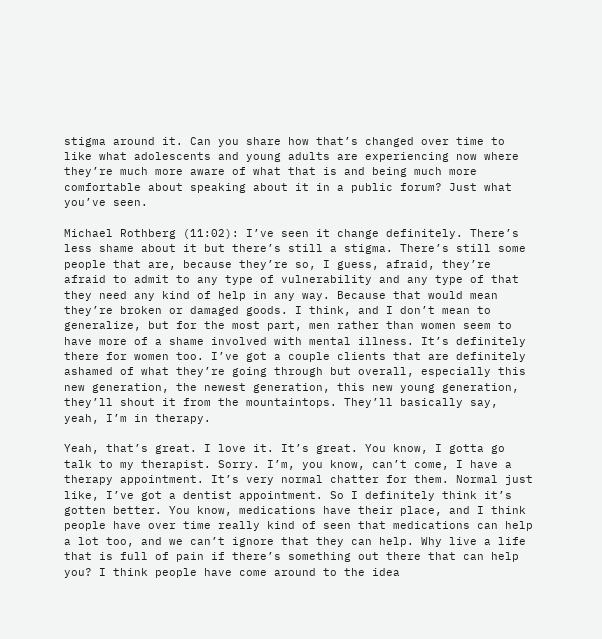stigma around it. Can you share how that’s changed over time to like what adolescents and young adults are experiencing now where they’re much more aware of what that is and being much more comfortable about speaking about it in a public forum? Just what you’ve seen.

Michael Rothberg (11:02): I’ve seen it change definitely. There’s less shame about it but there’s still a stigma. There’s still some people that are, because they’re so, I guess, afraid, they’re afraid to admit to any type of vulnerability and any type of that they need any kind of help in any way. Because that would mean they’re broken or damaged goods. I think, and I don’t mean to generalize, but for the most part, men rather than women seem to have more of a shame involved with mental illness. It’s definitely there for women too. I’ve got a couple clients that are definitely ashamed of what they’re going through but overall, especially this new generation, the newest generation, this new young generation, they’ll shout it from the mountaintops. They’ll basically say, yeah, I’m in therapy.

Yeah, that’s great. I love it. It’s great. You know, I gotta go talk to my therapist. Sorry. I’m, you know, can’t come, I have a therapy appointment. It’s very normal chatter for them. Normal just like, I’ve got a dentist appointment. So I definitely think it’s gotten better. You know, medications have their place, and I think people have over time really kind of seen that medications can help a lot too, and we can’t ignore that they can help. Why live a life that is full of pain if there’s something out there that can help you? I think people have come around to the idea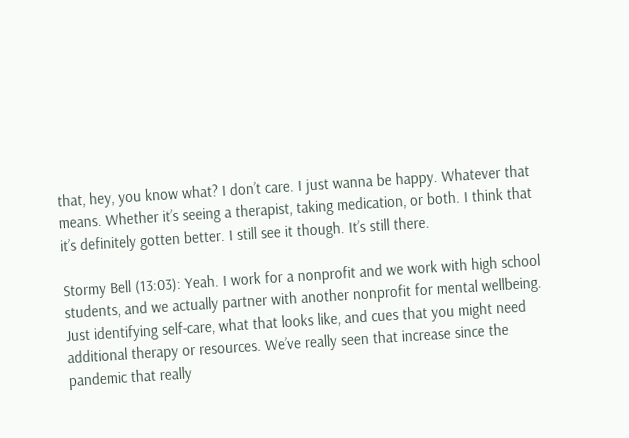that, hey, you know what? I don’t care. I just wanna be happy. Whatever that means. Whether it’s seeing a therapist, taking medication, or both. I think that it’s definitely gotten better. I still see it though. It’s still there.

Stormy Bell (13:03): Yeah. I work for a nonprofit and we work with high school students, and we actually partner with another nonprofit for mental wellbeing. Just identifying self-care, what that looks like, and cues that you might need additional therapy or resources. We’ve really seen that increase since the pandemic that really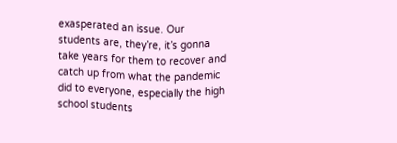exasperated an issue. Our students are, they’re, it’s gonna take years for them to recover and catch up from what the pandemic did to everyone, especially the high school students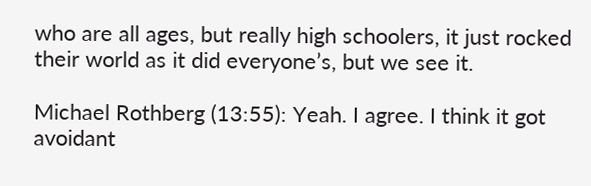who are all ages, but really high schoolers, it just rocked their world as it did everyone’s, but we see it.

Michael Rothberg (13:55): Yeah. I agree. I think it got avoidant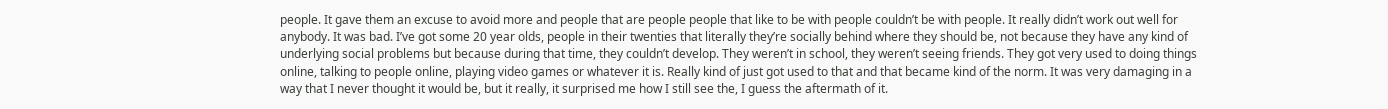people. It gave them an excuse to avoid more and people that are people people that like to be with people couldn’t be with people. It really didn’t work out well for anybody. It was bad. I’ve got some 20 year olds, people in their twenties that literally they’re socially behind where they should be, not because they have any kind of underlying social problems but because during that time, they couldn’t develop. They weren’t in school, they weren’t seeing friends. They got very used to doing things online, talking to people online, playing video games or whatever it is. Really kind of just got used to that and that became kind of the norm. It was very damaging in a way that I never thought it would be, but it really, it surprised me how I still see the, I guess the aftermath of it.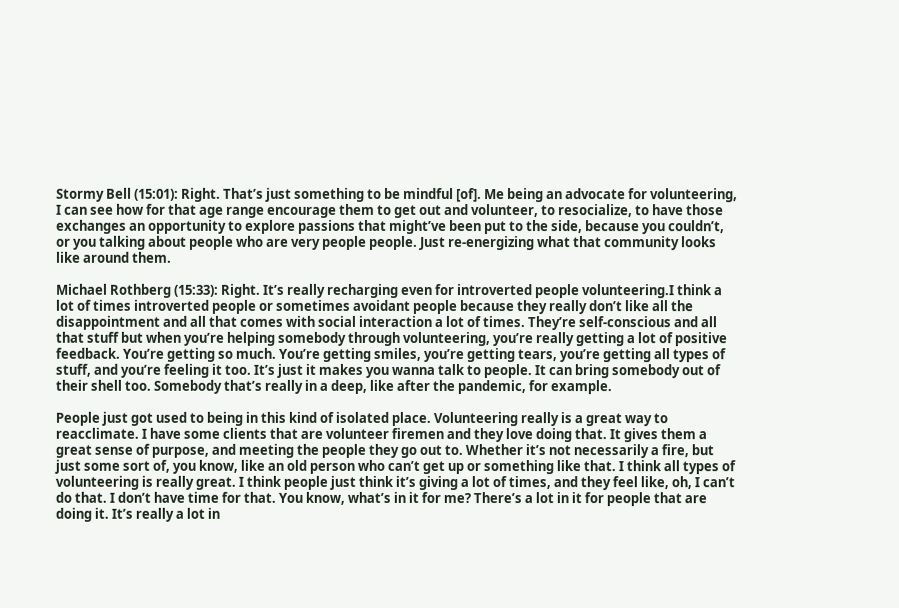Stormy Bell (15:01): Right. That’s just something to be mindful [of]. Me being an advocate for volunteering, I can see how for that age range encourage them to get out and volunteer, to resocialize, to have those exchanges an opportunity to explore passions that might’ve been put to the side, because you couldn’t, or you talking about people who are very people people. Just re-energizing what that community looks like around them.

Michael Rothberg (15:33): Right. It’s really recharging even for introverted people volunteering.I think a lot of times introverted people or sometimes avoidant people because they really don’t like all the disappointment and all that comes with social interaction a lot of times. They’re self-conscious and all that stuff but when you’re helping somebody through volunteering, you’re really getting a lot of positive feedback. You’re getting so much. You’re getting smiles, you’re getting tears, you’re getting all types of stuff, and you’re feeling it too. It’s just it makes you wanna talk to people. It can bring somebody out of their shell too. Somebody that’s really in a deep, like after the pandemic, for example.

People just got used to being in this kind of isolated place. Volunteering really is a great way to reacclimate. I have some clients that are volunteer firemen and they love doing that. It gives them a great sense of purpose, and meeting the people they go out to. Whether it’s not necessarily a fire, but just some sort of, you know, like an old person who can’t get up or something like that. I think all types of volunteering is really great. I think people just think it’s giving a lot of times, and they feel like, oh, I can’t do that. I don’t have time for that. You know, what’s in it for me? There’s a lot in it for people that are doing it. It’s really a lot in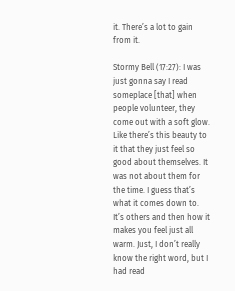it. There’s a lot to gain from it.

Stormy Bell (17:27): I was just gonna say I read someplace [that] when people volunteer, they come out with a soft glow. Like there’s this beauty to it that they just feel so good about themselves. It was not about them for the time. I guess that’s what it comes down to. It’s others and then how it makes you feel just all warm. Just, I don’t really know the right word, but I had read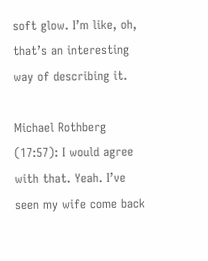soft glow. I’m like, oh, that’s an interesting way of describing it.

Michael Rothberg (17:57): I would agree with that. Yeah. I’ve seen my wife come back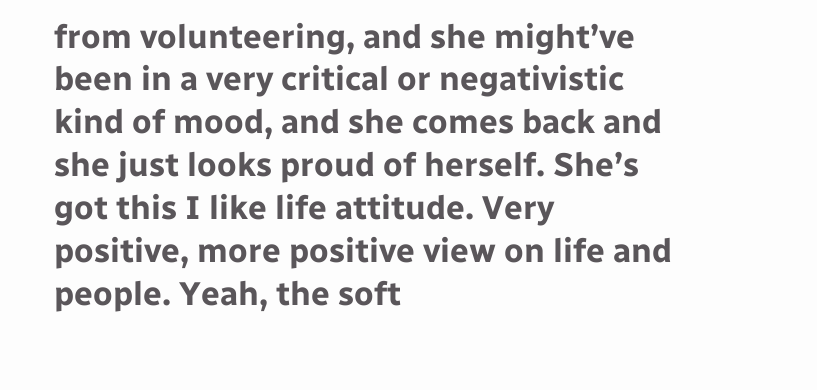from volunteering, and she might’ve been in a very critical or negativistic kind of mood, and she comes back and she just looks proud of herself. She’s got this I like life attitude. Very positive, more positive view on life and people. Yeah, the soft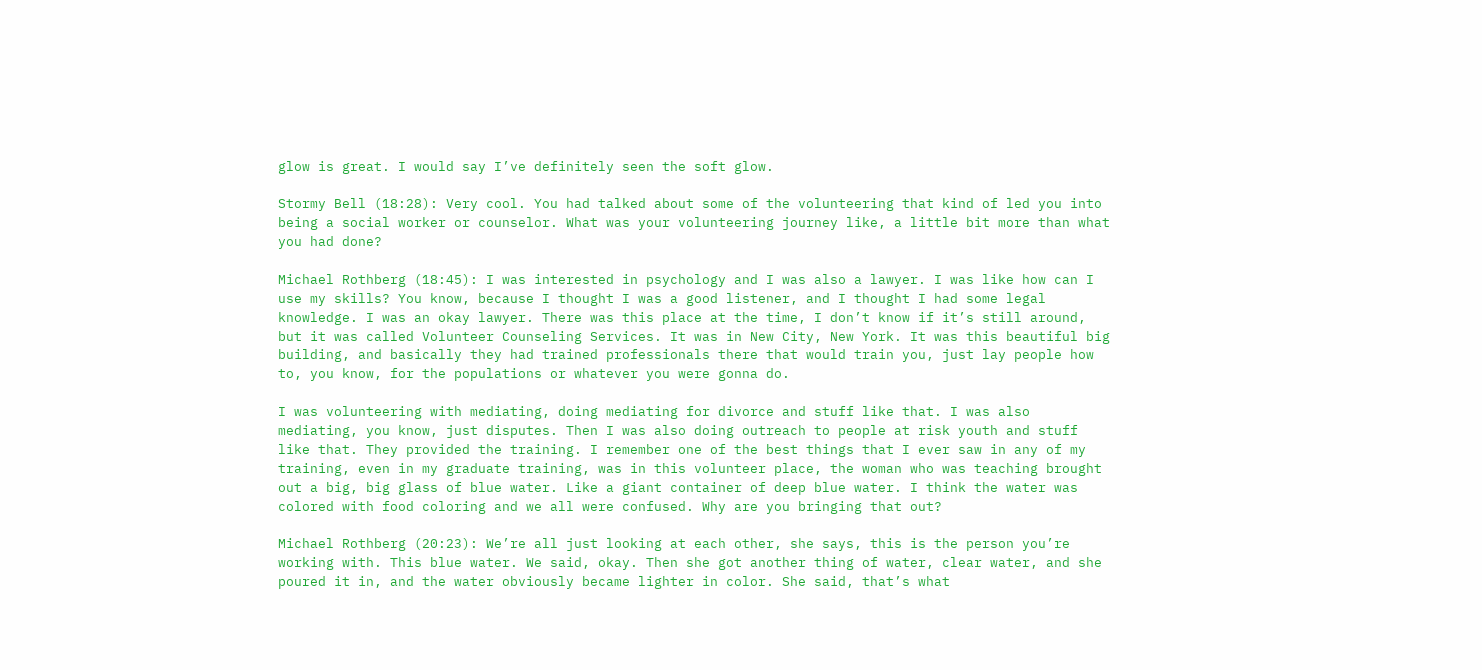glow is great. I would say I’ve definitely seen the soft glow.

Stormy Bell (18:28): Very cool. You had talked about some of the volunteering that kind of led you into being a social worker or counselor. What was your volunteering journey like, a little bit more than what you had done?

Michael Rothberg (18:45): I was interested in psychology and I was also a lawyer. I was like how can I use my skills? You know, because I thought I was a good listener, and I thought I had some legal knowledge. I was an okay lawyer. There was this place at the time, I don’t know if it’s still around, but it was called Volunteer Counseling Services. It was in New City, New York. It was this beautiful big building, and basically they had trained professionals there that would train you, just lay people how to, you know, for the populations or whatever you were gonna do.

I was volunteering with mediating, doing mediating for divorce and stuff like that. I was also mediating, you know, just disputes. Then I was also doing outreach to people at risk youth and stuff like that. They provided the training. I remember one of the best things that I ever saw in any of my training, even in my graduate training, was in this volunteer place, the woman who was teaching brought out a big, big glass of blue water. Like a giant container of deep blue water. I think the water was colored with food coloring and we all were confused. Why are you bringing that out?

Michael Rothberg (20:23): We’re all just looking at each other, she says, this is the person you’re working with. This blue water. We said, okay. Then she got another thing of water, clear water, and she poured it in, and the water obviously became lighter in color. She said, that’s what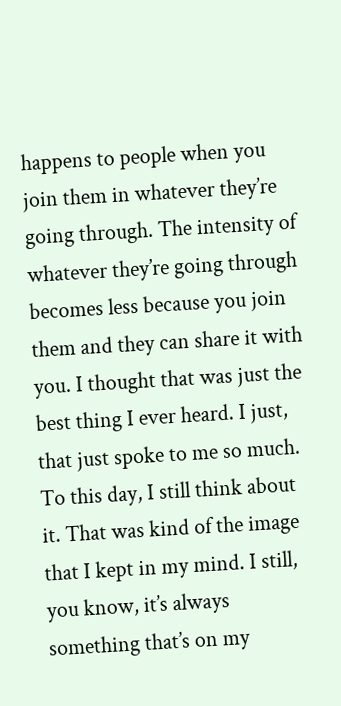happens to people when you join them in whatever they’re going through. The intensity of whatever they’re going through becomes less because you join them and they can share it with you. I thought that was just the best thing I ever heard. I just, that just spoke to me so much. To this day, I still think about it. That was kind of the image that I kept in my mind. I still, you know, it’s always something that’s on my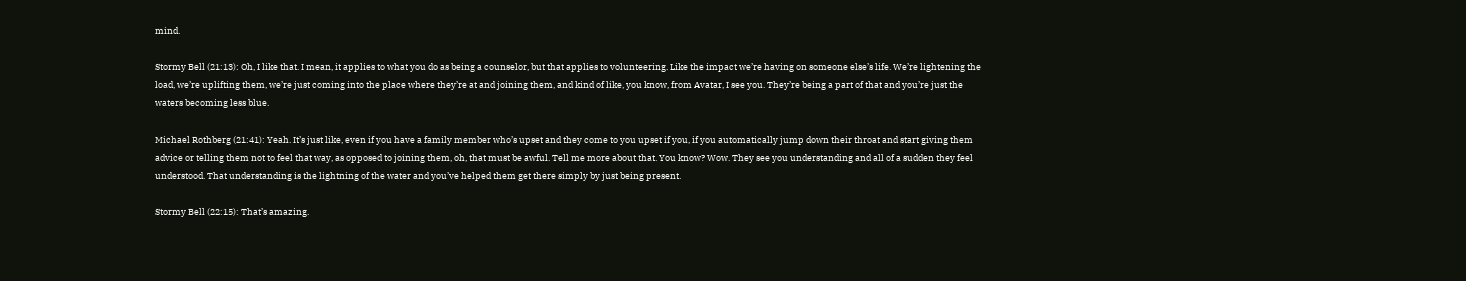mind.

Stormy Bell (21:13): Oh, I like that. I mean, it applies to what you do as being a counselor, but that applies to volunteering. Like the impact we’re having on someone else’s life. We’re lightening the load, we’re uplifting them, we’re just coming into the place where they’re at and joining them, and kind of like, you know, from Avatar, I see you. They’re being a part of that and you’re just the waters becoming less blue.

Michael Rothberg (21:41): Yeah. It’s just like, even if you have a family member who’s upset and they come to you upset if you, if you automatically jump down their throat and start giving them advice or telling them not to feel that way, as opposed to joining them, oh, that must be awful. Tell me more about that. You know? Wow. They see you understanding and all of a sudden they feel understood. That understanding is the lightning of the water and you’ve helped them get there simply by just being present.

Stormy Bell (22:15): That’s amazing.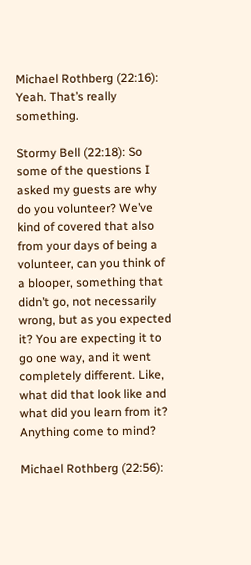Michael Rothberg (22:16): Yeah. That’s really something.

Stormy Bell (22:18): So some of the questions I asked my guests are why do you volunteer? We’ve kind of covered that also from your days of being a volunteer, can you think of a blooper, something that didn’t go, not necessarily wrong, but as you expected it? You are expecting it to go one way, and it went completely different. Like, what did that look like and what did you learn from it? Anything come to mind?

Michael Rothberg (22:56):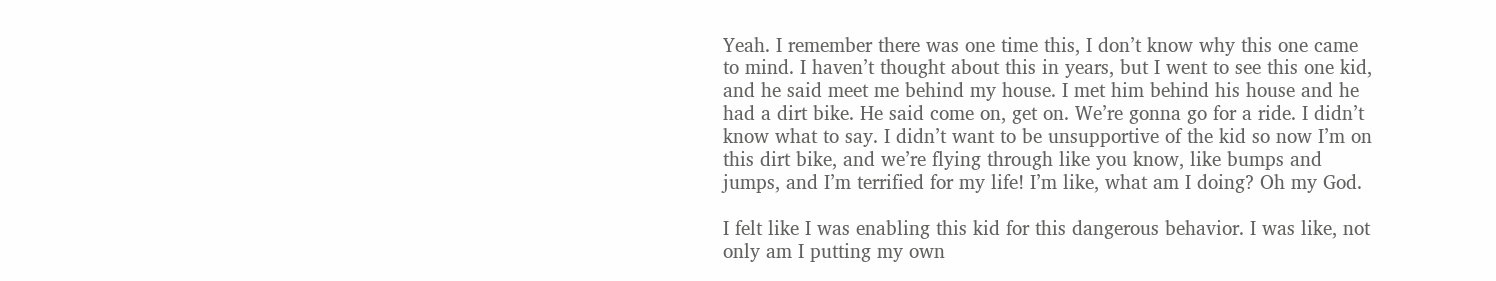Yeah. I remember there was one time this, I don’t know why this one came to mind. I haven’t thought about this in years, but I went to see this one kid, and he said meet me behind my house. I met him behind his house and he had a dirt bike. He said come on, get on. We’re gonna go for a ride. I didn’t know what to say. I didn’t want to be unsupportive of the kid so now I’m on this dirt bike, and we’re flying through like you know, like bumps and jumps, and I’m terrified for my life! I’m like, what am I doing? Oh my God.

I felt like I was enabling this kid for this dangerous behavior. I was like, not only am I putting my own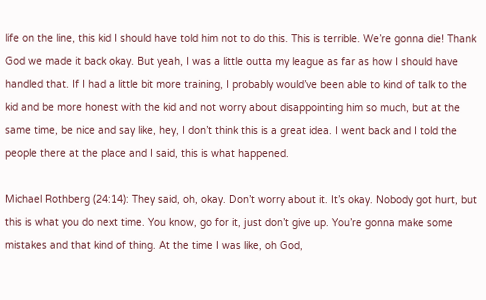life on the line, this kid I should have told him not to do this. This is terrible. We’re gonna die! Thank God we made it back okay. But yeah, I was a little outta my league as far as how I should have handled that. If I had a little bit more training, I probably would’ve been able to kind of talk to the kid and be more honest with the kid and not worry about disappointing him so much, but at the same time, be nice and say like, hey, I don’t think this is a great idea. I went back and I told the people there at the place and I said, this is what happened.

Michael Rothberg (24:14): They said, oh, okay. Don’t worry about it. It’s okay. Nobody got hurt, but this is what you do next time. You know, go for it, just don’t give up. You’re gonna make some mistakes and that kind of thing. At the time I was like, oh God,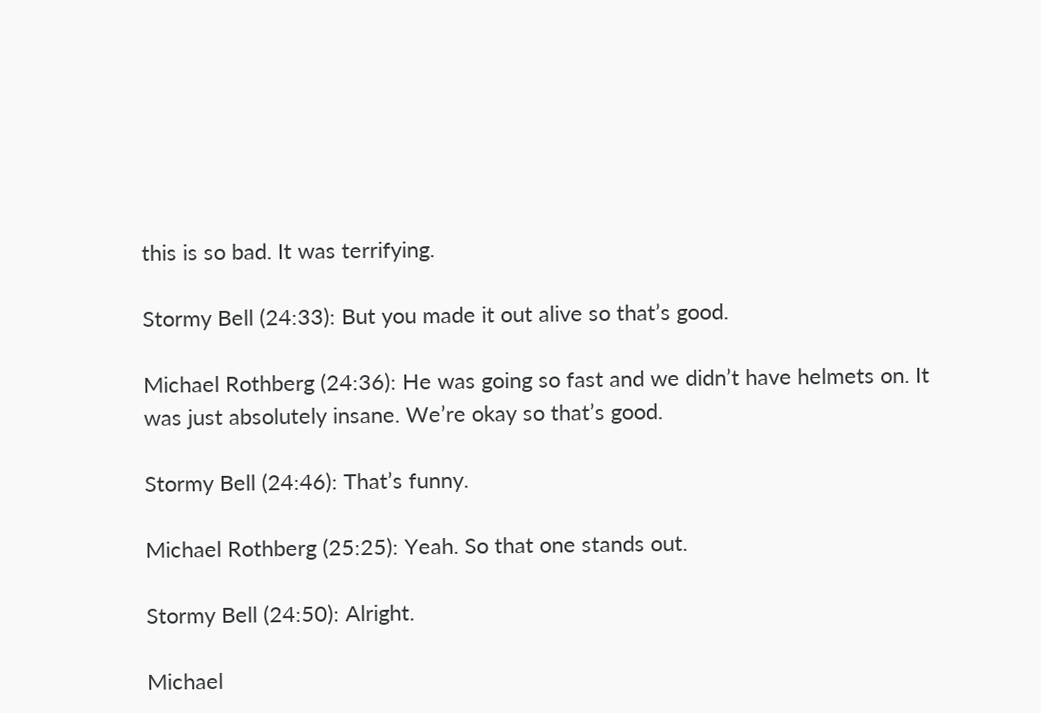this is so bad. It was terrifying.

Stormy Bell (24:33): But you made it out alive so that’s good.

Michael Rothberg (24:36): He was going so fast and we didn’t have helmets on. It was just absolutely insane. We’re okay so that’s good.

Stormy Bell (24:46): That’s funny.

Michael Rothberg (25:25): Yeah. So that one stands out.

Stormy Bell (24:50): Alright.

Michael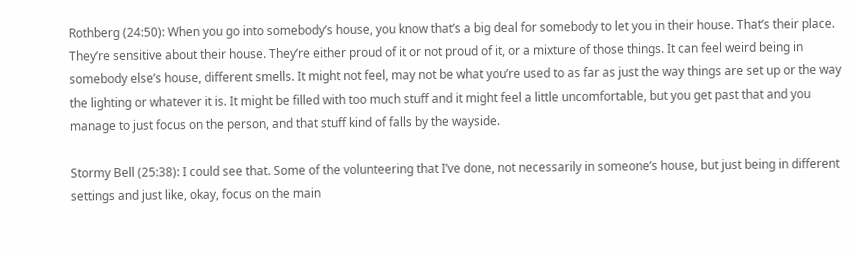Rothberg (24:50): When you go into somebody’s house, you know that’s a big deal for somebody to let you in their house. That’s their place. They’re sensitive about their house. They’re either proud of it or not proud of it, or a mixture of those things. It can feel weird being in somebody else’s house, different smells. It might not feel, may not be what you’re used to as far as just the way things are set up or the way the lighting or whatever it is. It might be filled with too much stuff and it might feel a little uncomfortable, but you get past that and you manage to just focus on the person, and that stuff kind of falls by the wayside.

Stormy Bell (25:38): I could see that. Some of the volunteering that I’ve done, not necessarily in someone’s house, but just being in different settings and just like, okay, focus on the main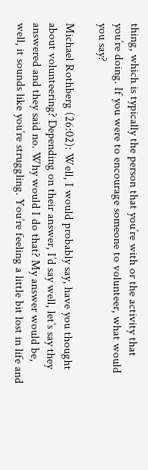thing, which is typically the person that you’re with or the activity that you’re doing. If you were to encourage someone to volunteer, what would you say?

Michael Rothberg (26:02): Well, I would probably say, have you thought about volunteering? Depending on their answer, I’d say well, let’s say they answered and they said no. Why would I do that? My answer would be, well, it sounds like you’re struggling. You’re feeling a little bit lost in life and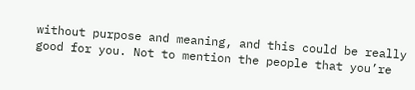without purpose and meaning, and this could be really good for you. Not to mention the people that you’re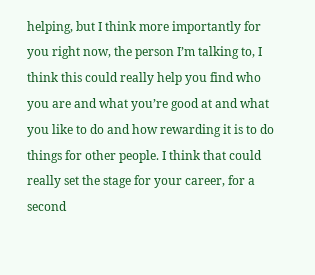helping, but I think more importantly for you right now, the person I’m talking to, I think this could really help you find who you are and what you’re good at and what you like to do and how rewarding it is to do things for other people. I think that could really set the stage for your career, for a second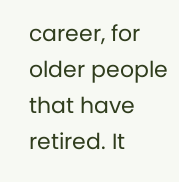career, for older people that have retired. It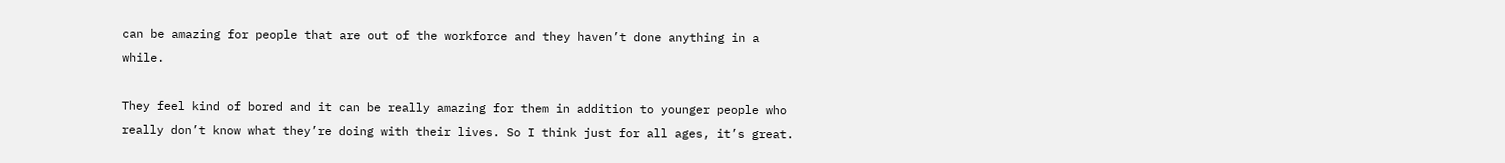can be amazing for people that are out of the workforce and they haven’t done anything in a while.

They feel kind of bored and it can be really amazing for them in addition to younger people who really don’t know what they’re doing with their lives. So I think just for all ages, it’s great.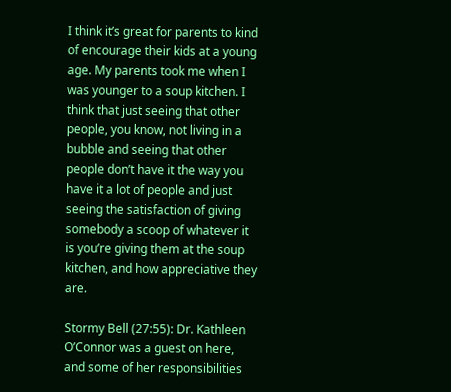I think it’s great for parents to kind of encourage their kids at a young age. My parents took me when I was younger to a soup kitchen. I think that just seeing that other people, you know, not living in a bubble and seeing that other people don’t have it the way you have it a lot of people and just seeing the satisfaction of giving somebody a scoop of whatever it is you’re giving them at the soup kitchen, and how appreciative they are.

Stormy Bell (27:55): Dr. Kathleen O’Connor was a guest on here, and some of her responsibilities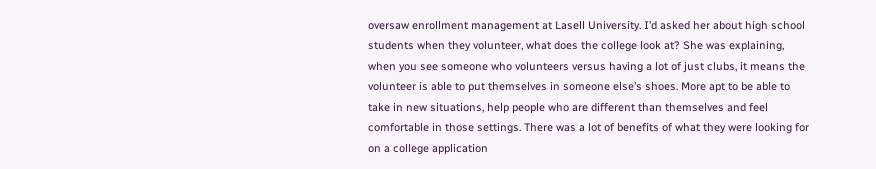oversaw enrollment management at Lasell University. I’d asked her about high school students when they volunteer, what does the college look at? She was explaining, when you see someone who volunteers versus having a lot of just clubs, it means the volunteer is able to put themselves in someone else’s shoes. More apt to be able to take in new situations, help people who are different than themselves and feel comfortable in those settings. There was a lot of benefits of what they were looking for on a college application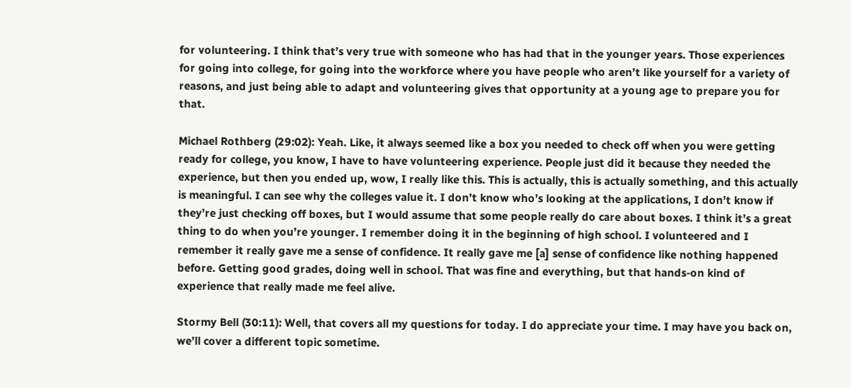for volunteering. I think that’s very true with someone who has had that in the younger years. Those experiences for going into college, for going into the workforce where you have people who aren’t like yourself for a variety of reasons, and just being able to adapt and volunteering gives that opportunity at a young age to prepare you for that.

Michael Rothberg (29:02): Yeah. Like, it always seemed like a box you needed to check off when you were getting ready for college, you know, I have to have volunteering experience. People just did it because they needed the experience, but then you ended up, wow, I really like this. This is actually, this is actually something, and this actually is meaningful. I can see why the colleges value it. I don’t know who’s looking at the applications, I don’t know if they’re just checking off boxes, but I would assume that some people really do care about boxes. I think it’s a great thing to do when you’re younger. I remember doing it in the beginning of high school. I volunteered and I remember it really gave me a sense of confidence. It really gave me [a] sense of confidence like nothing happened before. Getting good grades, doing well in school. That was fine and everything, but that hands-on kind of experience that really made me feel alive.

Stormy Bell (30:11): Well, that covers all my questions for today. I do appreciate your time. I may have you back on, we’ll cover a different topic sometime.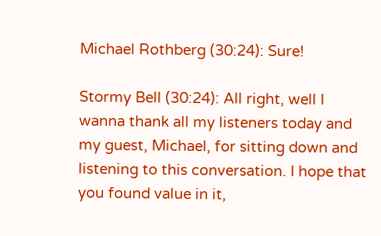Michael Rothberg (30:24): Sure!

Stormy Bell (30:24): All right, well I wanna thank all my listeners today and my guest, Michael, for sitting down and listening to this conversation. I hope that you found value in it,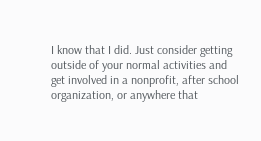I know that I did. Just consider getting outside of your normal activities and get involved in a nonprofit, after school organization, or anywhere that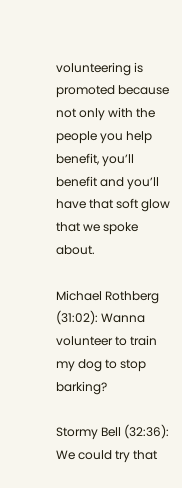volunteering is promoted because not only with the people you help benefit, you’ll benefit and you’ll have that soft glow that we spoke about.

Michael Rothberg (31:02): Wanna volunteer to train my dog to stop barking?

Stormy Bell (32:36): We could try that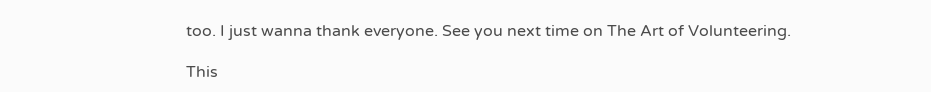too. I just wanna thank everyone. See you next time on The Art of Volunteering.

This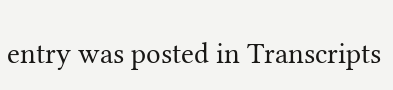entry was posted in Transcripts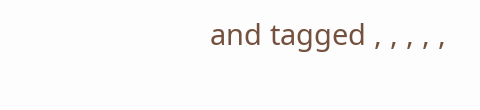and tagged , , , , ,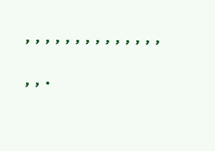, , , , , , , , , , , , , , , , .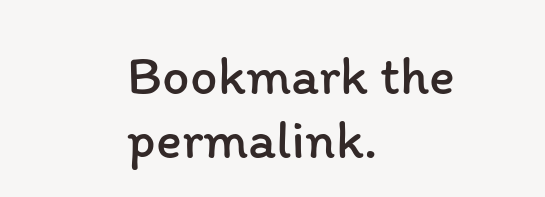Bookmark the permalink.